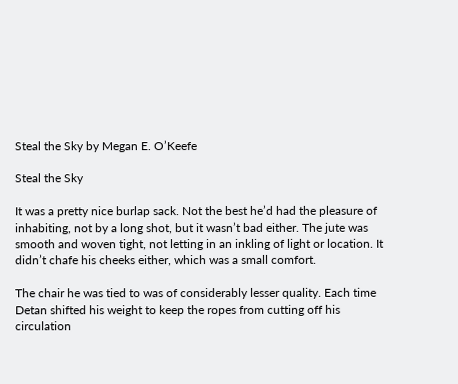Steal the Sky by Megan E. O’Keefe

Steal the Sky

It was a pretty nice burlap sack. Not the best he’d had the pleasure of inhabiting, not by a long shot, but it wasn’t bad either. The jute was smooth and woven tight, not letting in an inkling of light or location. It didn’t chafe his cheeks either, which was a small comfort.

The chair he was tied to was of considerably lesser quality. Each time Detan shifted his weight to keep the ropes from cutting off his circulation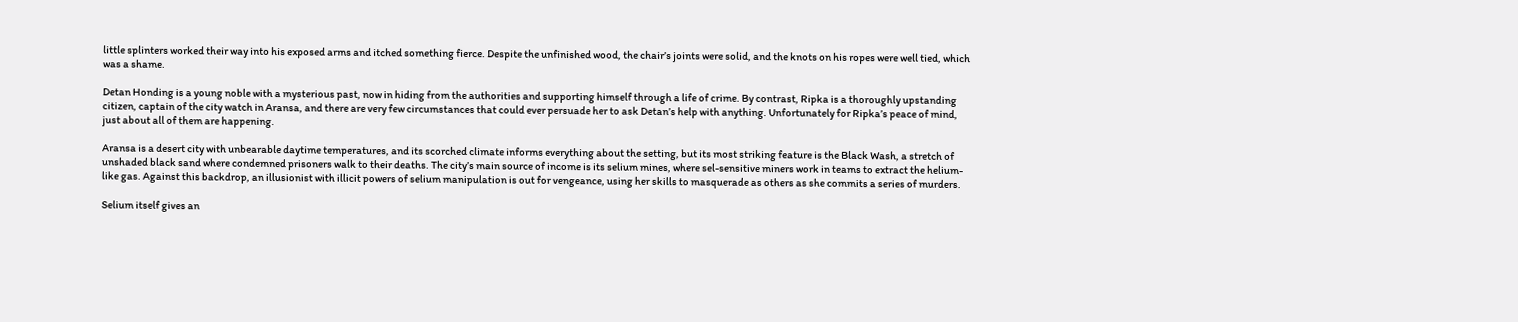little splinters worked their way into his exposed arms and itched something fierce. Despite the unfinished wood, the chair’s joints were solid, and the knots on his ropes were well tied, which was a shame.

Detan Honding is a young noble with a mysterious past, now in hiding from the authorities and supporting himself through a life of crime. By contrast, Ripka is a thoroughly upstanding citizen, captain of the city watch in Aransa, and there are very few circumstances that could ever persuade her to ask Detan’s help with anything. Unfortunately for Ripka’s peace of mind, just about all of them are happening.

Aransa is a desert city with unbearable daytime temperatures, and its scorched climate informs everything about the setting, but its most striking feature is the Black Wash, a stretch of unshaded black sand where condemned prisoners walk to their deaths. The city’s main source of income is its selium mines, where sel-sensitive miners work in teams to extract the helium-like gas. Against this backdrop, an illusionist with illicit powers of selium manipulation is out for vengeance, using her skills to masquerade as others as she commits a series of murders.

Selium itself gives an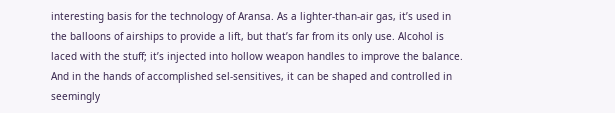interesting basis for the technology of Aransa. As a lighter-than-air gas, it’s used in the balloons of airships to provide a lift, but that’s far from its only use. Alcohol is laced with the stuff; it’s injected into hollow weapon handles to improve the balance. And in the hands of accomplished sel-sensitives, it can be shaped and controlled in seemingly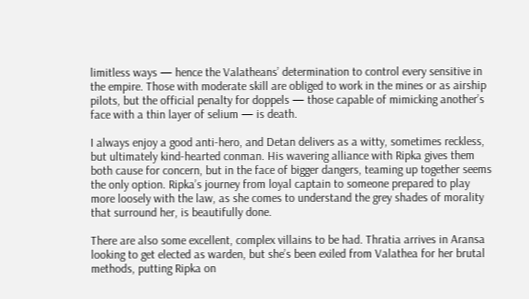limitless ways — hence the Valatheans’ determination to control every sensitive in the empire. Those with moderate skill are obliged to work in the mines or as airship pilots, but the official penalty for doppels — those capable of mimicking another’s face with a thin layer of selium — is death.

I always enjoy a good anti-hero, and Detan delivers as a witty, sometimes reckless, but ultimately kind-hearted conman. His wavering alliance with Ripka gives them both cause for concern, but in the face of bigger dangers, teaming up together seems the only option. Ripka’s journey from loyal captain to someone prepared to play more loosely with the law, as she comes to understand the grey shades of morality that surround her, is beautifully done.

There are also some excellent, complex villains to be had. Thratia arrives in Aransa looking to get elected as warden, but she’s been exiled from Valathea for her brutal methods, putting Ripka on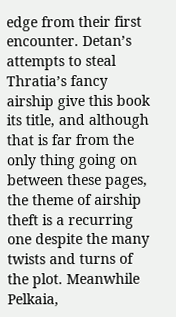edge from their first encounter. Detan’s attempts to steal Thratia’s fancy airship give this book its title, and although that is far from the only thing going on between these pages, the theme of airship theft is a recurring one despite the many twists and turns of the plot. Meanwhile Pelkaia,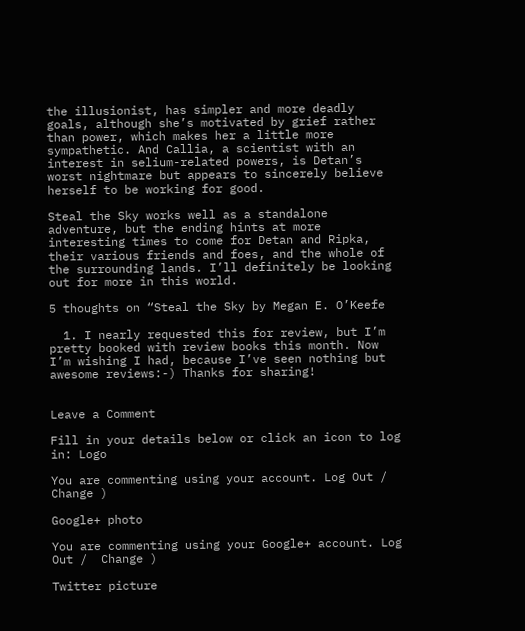the illusionist, has simpler and more deadly goals, although she’s motivated by grief rather than power, which makes her a little more sympathetic. And Callia, a scientist with an interest in selium-related powers, is Detan’s worst nightmare but appears to sincerely believe herself to be working for good.

Steal the Sky works well as a standalone adventure, but the ending hints at more interesting times to come for Detan and Ripka, their various friends and foes, and the whole of the surrounding lands. I’ll definitely be looking out for more in this world.

5 thoughts on “Steal the Sky by Megan E. O’Keefe

  1. I nearly requested this for review, but I’m pretty booked with review books this month. Now I’m wishing I had, because I’ve seen nothing but awesome reviews:-) Thanks for sharing!


Leave a Comment

Fill in your details below or click an icon to log in: Logo

You are commenting using your account. Log Out /  Change )

Google+ photo

You are commenting using your Google+ account. Log Out /  Change )

Twitter picture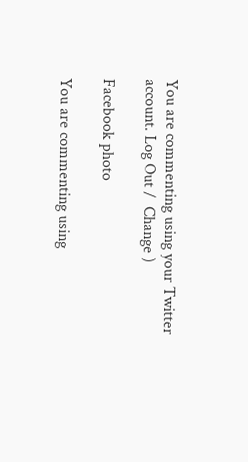You are commenting using your Twitter account. Log Out /  Change )

Facebook photo

You are commenting using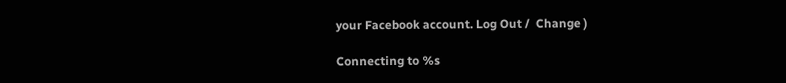your Facebook account. Log Out /  Change )

Connecting to %s